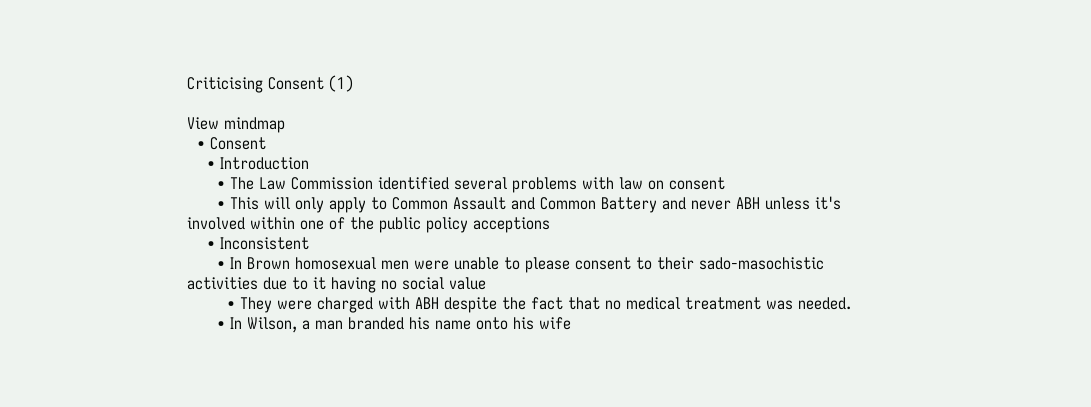Criticising Consent (1)

View mindmap
  • Consent
    • Introduction
      • The Law Commission identified several problems with law on consent
      • This will only apply to Common Assault and Common Battery and never ABH unless it's involved within one of the public policy acceptions
    • Inconsistent
      • In Brown homosexual men were unable to please consent to their sado-masochistic activities due to it having no social value
        • They were charged with ABH despite the fact that no medical treatment was needed.
      • In Wilson, a man branded his name onto his wife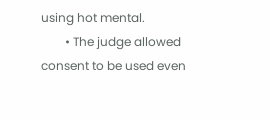using hot mental.
        • The judge allowed consent to be used even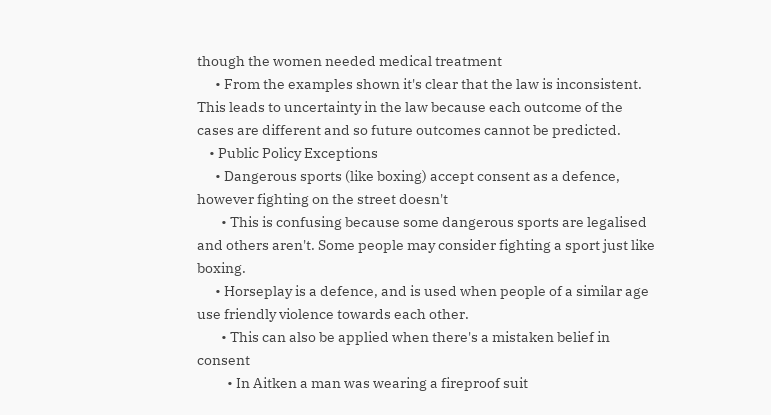though the women needed medical treatment
      • From the examples shown it's clear that the law is inconsistent. This leads to uncertainty in the law because each outcome of the cases are different and so future outcomes cannot be predicted.
    • Public Policy Exceptions
      • Dangerous sports (like boxing) accept consent as a defence, however fighting on the street doesn't
        • This is confusing because some dangerous sports are legalised and others aren't. Some people may consider fighting a sport just like boxing.
      • Horseplay is a defence, and is used when people of a similar age use friendly violence towards each other.
        • This can also be applied when there's a mistaken belief in consent
          • In Aitken a man was wearing a fireproof suit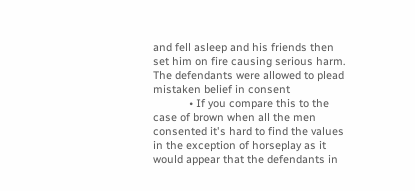and fell asleep and his friends then set him on fire causing serious harm. The defendants were allowed to plead mistaken belief in consent
            • If you compare this to the case of brown when all the men consented it's hard to find the values in the exception of horseplay as it would appear that the defendants in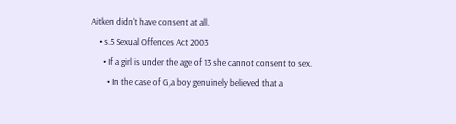Aitken didn't have consent at all.
    • s.5 Sexual Offences Act 2003
      • If a girl is under the age of 13 she cannot consent to sex.
        • In the case of G,a boy genuinely believed that a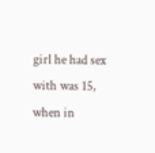girl he had sex with was 15, when in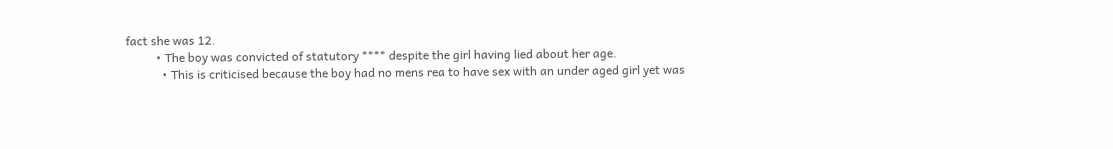fact she was 12.
          • The boy was convicted of statutory **** despite the girl having lied about her age.
            • This is criticised because the boy had no mens rea to have sex with an under aged girl yet was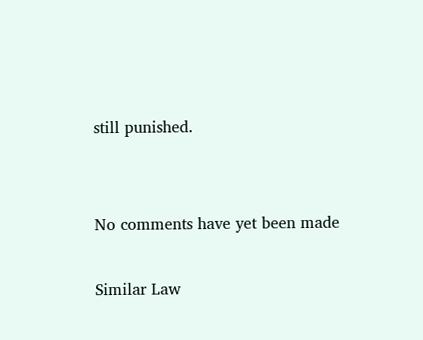still punished.


No comments have yet been made

Similar Law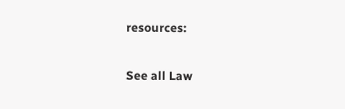resources:

See all Law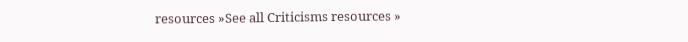resources »See all Criticisms resources »